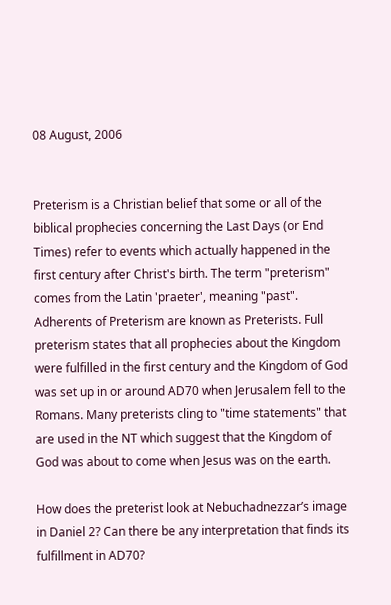08 August, 2006


Preterism is a Christian belief that some or all of the biblical prophecies concerning the Last Days (or End Times) refer to events which actually happened in the first century after Christ's birth. The term "preterism" comes from the Latin 'praeter', meaning "past". Adherents of Preterism are known as Preterists. Full preterism states that all prophecies about the Kingdom were fulfilled in the first century and the Kingdom of God was set up in or around AD70 when Jerusalem fell to the Romans. Many preterists cling to "time statements" that are used in the NT which suggest that the Kingdom of God was about to come when Jesus was on the earth.

How does the preterist look at Nebuchadnezzar’s image in Daniel 2? Can there be any interpretation that finds its fulfillment in AD70?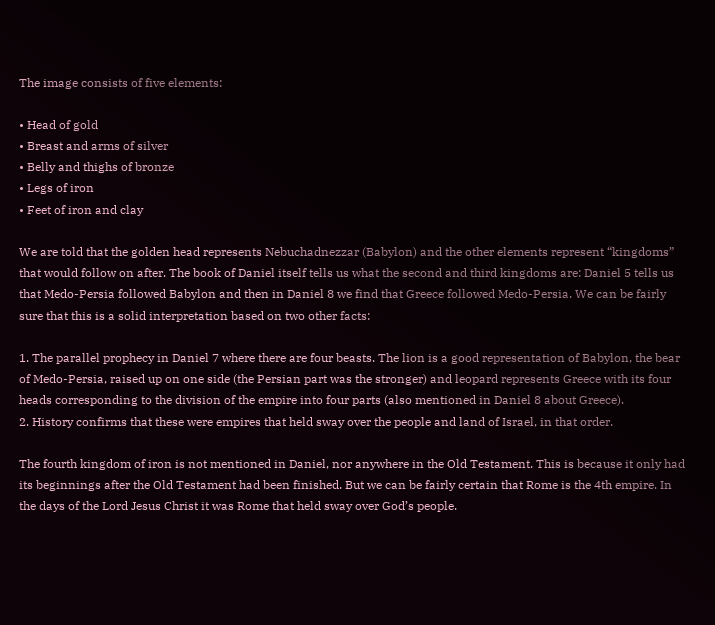The image consists of five elements:

• Head of gold
• Breast and arms of silver
• Belly and thighs of bronze
• Legs of iron
• Feet of iron and clay

We are told that the golden head represents Nebuchadnezzar (Babylon) and the other elements represent “kingdoms” that would follow on after. The book of Daniel itself tells us what the second and third kingdoms are: Daniel 5 tells us that Medo-Persia followed Babylon and then in Daniel 8 we find that Greece followed Medo-Persia. We can be fairly sure that this is a solid interpretation based on two other facts:

1. The parallel prophecy in Daniel 7 where there are four beasts. The lion is a good representation of Babylon, the bear of Medo-Persia, raised up on one side (the Persian part was the stronger) and leopard represents Greece with its four heads corresponding to the division of the empire into four parts (also mentioned in Daniel 8 about Greece).
2. History confirms that these were empires that held sway over the people and land of Israel, in that order.

The fourth kingdom of iron is not mentioned in Daniel, nor anywhere in the Old Testament. This is because it only had its beginnings after the Old Testament had been finished. But we can be fairly certain that Rome is the 4th empire. In the days of the Lord Jesus Christ it was Rome that held sway over God’s people.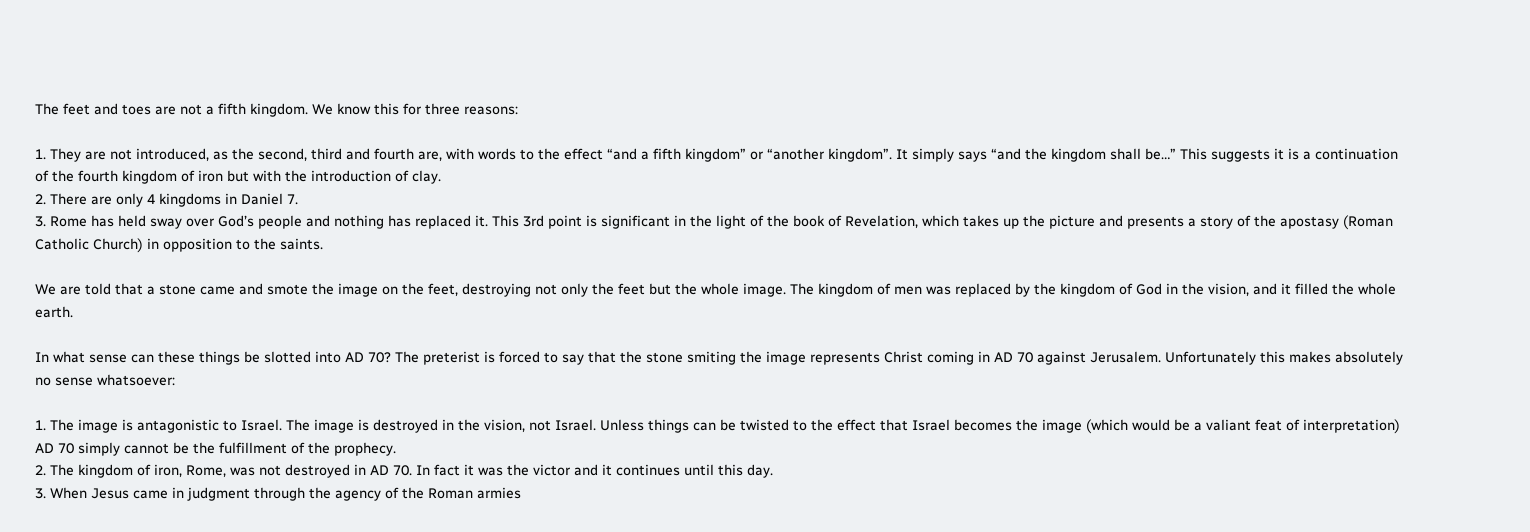The feet and toes are not a fifth kingdom. We know this for three reasons:

1. They are not introduced, as the second, third and fourth are, with words to the effect “and a fifth kingdom” or “another kingdom”. It simply says “and the kingdom shall be…” This suggests it is a continuation of the fourth kingdom of iron but with the introduction of clay.
2. There are only 4 kingdoms in Daniel 7.
3. Rome has held sway over God’s people and nothing has replaced it. This 3rd point is significant in the light of the book of Revelation, which takes up the picture and presents a story of the apostasy (Roman Catholic Church) in opposition to the saints.

We are told that a stone came and smote the image on the feet, destroying not only the feet but the whole image. The kingdom of men was replaced by the kingdom of God in the vision, and it filled the whole earth.

In what sense can these things be slotted into AD 70? The preterist is forced to say that the stone smiting the image represents Christ coming in AD 70 against Jerusalem. Unfortunately this makes absolutely no sense whatsoever:

1. The image is antagonistic to Israel. The image is destroyed in the vision, not Israel. Unless things can be twisted to the effect that Israel becomes the image (which would be a valiant feat of interpretation) AD 70 simply cannot be the fulfillment of the prophecy.
2. The kingdom of iron, Rome, was not destroyed in AD 70. In fact it was the victor and it continues until this day.
3. When Jesus came in judgment through the agency of the Roman armies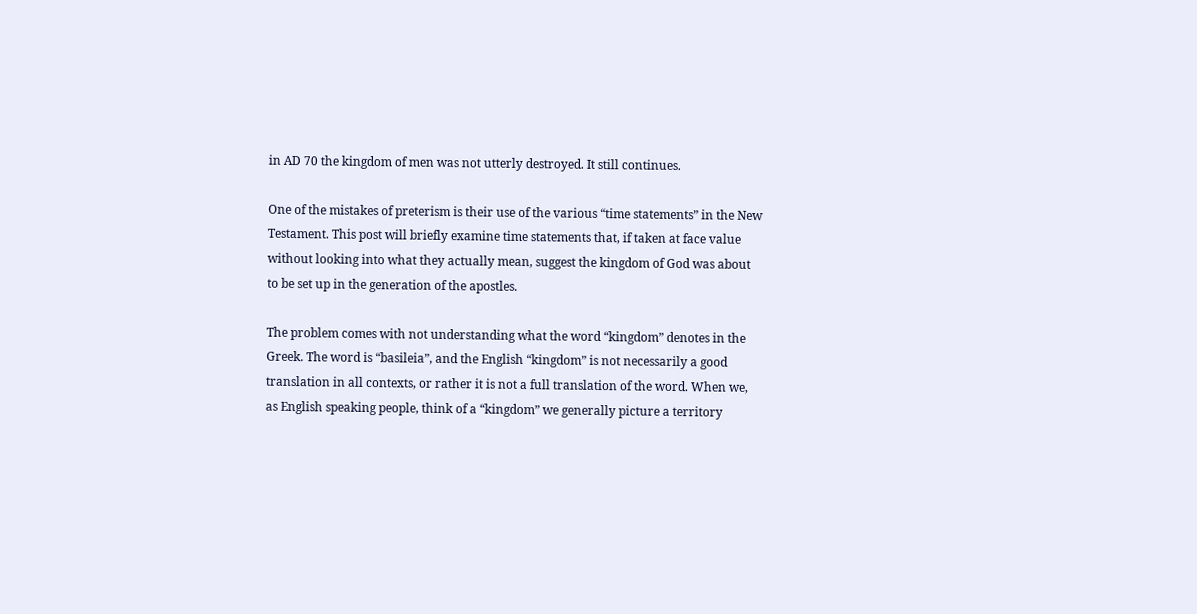in AD 70 the kingdom of men was not utterly destroyed. It still continues.

One of the mistakes of preterism is their use of the various “time statements” in the New Testament. This post will briefly examine time statements that, if taken at face value without looking into what they actually mean, suggest the kingdom of God was about to be set up in the generation of the apostles.

The problem comes with not understanding what the word “kingdom” denotes in the Greek. The word is “basileia”, and the English “kingdom” is not necessarily a good translation in all contexts, or rather it is not a full translation of the word. When we, as English speaking people, think of a “kingdom” we generally picture a territory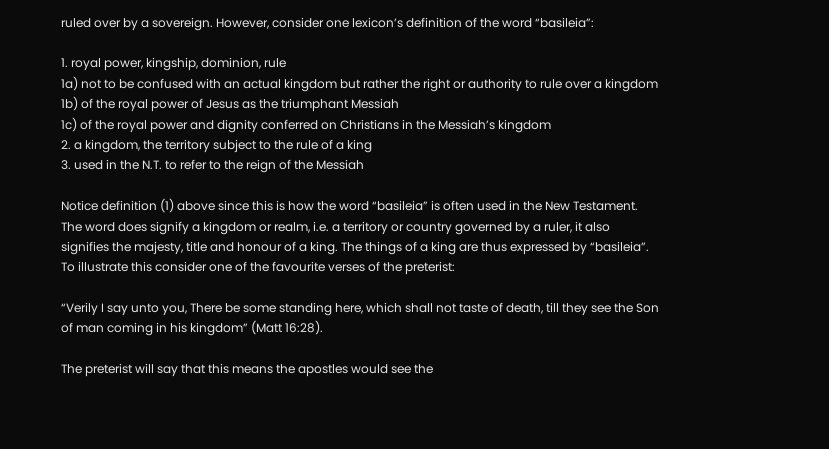ruled over by a sovereign. However, consider one lexicon’s definition of the word “basileia”:

1. royal power, kingship, dominion, rule
1a) not to be confused with an actual kingdom but rather the right or authority to rule over a kingdom
1b) of the royal power of Jesus as the triumphant Messiah
1c) of the royal power and dignity conferred on Christians in the Messiah’s kingdom
2. a kingdom, the territory subject to the rule of a king
3. used in the N.T. to refer to the reign of the Messiah

Notice definition (1) above since this is how the word “basileia” is often used in the New Testament. The word does signify a kingdom or realm, i.e. a territory or country governed by a ruler, it also signifies the majesty, title and honour of a king. The things of a king are thus expressed by “basileia”. To illustrate this consider one of the favourite verses of the preterist:

“Verily I say unto you, There be some standing here, which shall not taste of death, till they see the Son of man coming in his kingdom” (Matt 16:28).

The preterist will say that this means the apostles would see the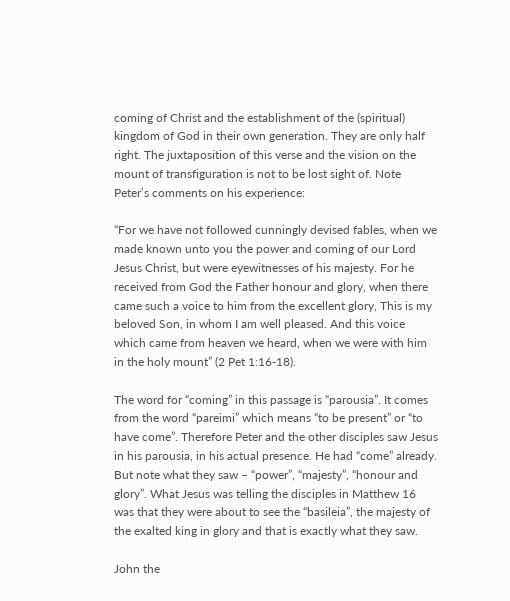coming of Christ and the establishment of the (spiritual) kingdom of God in their own generation. They are only half right. The juxtaposition of this verse and the vision on the mount of transfiguration is not to be lost sight of. Note Peter’s comments on his experience:

“For we have not followed cunningly devised fables, when we made known unto you the power and coming of our Lord Jesus Christ, but were eyewitnesses of his majesty. For he received from God the Father honour and glory, when there came such a voice to him from the excellent glory, This is my beloved Son, in whom I am well pleased. And this voice which came from heaven we heard, when we were with him in the holy mount” (2 Pet 1:16-18).

The word for “coming” in this passage is “parousia”. It comes from the word “pareimi” which means “to be present” or “to have come”. Therefore Peter and the other disciples saw Jesus in his parousia, in his actual presence. He had “come” already. But note what they saw – “power”, “majesty”, “honour and glory”. What Jesus was telling the disciples in Matthew 16 was that they were about to see the “basileia”, the majesty of the exalted king in glory and that is exactly what they saw.

John the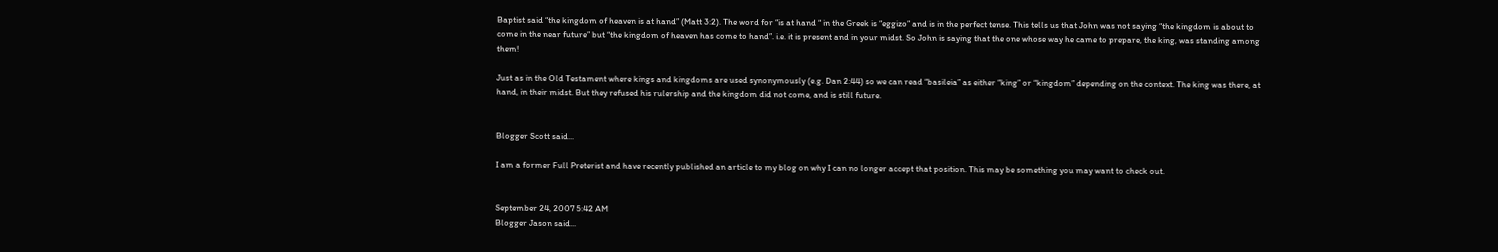Baptist said “the kingdom of heaven is at hand” (Matt 3:2). The word for “is at hand “ in the Greek is “eggizo” and is in the perfect tense. This tells us that John was not saying “the kingdom is about to come in the near future” but “the kingdom of heaven has come to hand”. i.e. it is present and in your midst. So John is saying that the one whose way he came to prepare, the king, was standing among them!

Just as in the Old Testament where kings and kingdoms are used synonymously (e.g. Dan 2:44) so we can read “basileia” as either “king” or “kingdom” depending on the context. The king was there, at hand, in their midst. But they refused his rulership and the kingdom did not come, and is still future.


Blogger Scott said...

I am a former Full Preterist and have recently published an article to my blog on why I can no longer accept that position. This may be something you may want to check out.


September 24, 2007 5:42 AM
Blogger Jason said...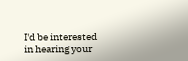I'd be interested in hearing your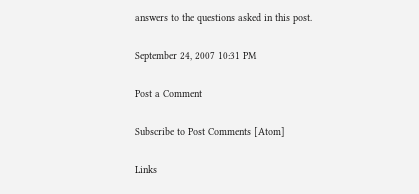answers to the questions asked in this post.

September 24, 2007 10:31 PM

Post a Comment

Subscribe to Post Comments [Atom]

Links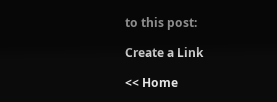to this post:

Create a Link

<< Home